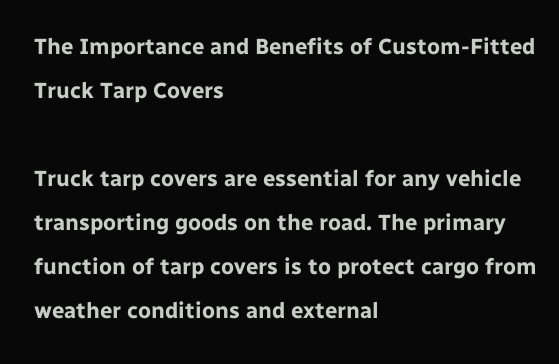The Importance and Benefits of Custom-Fitted Truck Tarp Covers

Truck tarp covers are essential for any vehicle transporting goods on the road. The primary function of tarp covers is to protect cargo from weather conditions and external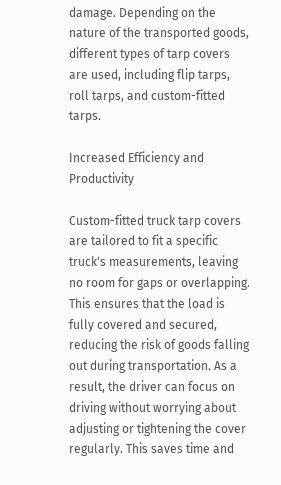damage. Depending on the nature of the transported goods, different types of tarp covers are used, including flip tarps, roll tarps, and custom-fitted tarps.

Increased Efficiency and Productivity

Custom-fitted truck tarp covers are tailored to fit a specific truck's measurements, leaving no room for gaps or overlapping. This ensures that the load is fully covered and secured, reducing the risk of goods falling out during transportation. As a result, the driver can focus on driving without worrying about adjusting or tightening the cover regularly. This saves time and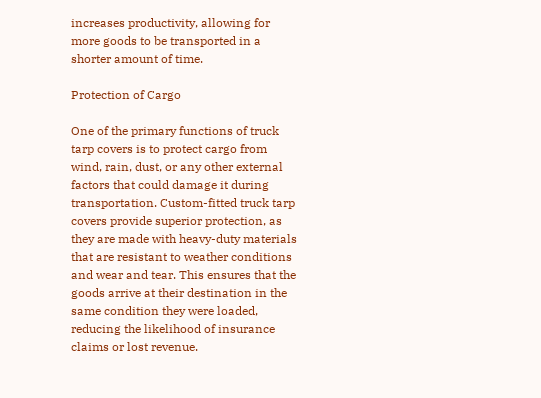increases productivity, allowing for more goods to be transported in a shorter amount of time.

Protection of Cargo

One of the primary functions of truck tarp covers is to protect cargo from wind, rain, dust, or any other external factors that could damage it during transportation. Custom-fitted truck tarp covers provide superior protection, as they are made with heavy-duty materials that are resistant to weather conditions and wear and tear. This ensures that the goods arrive at their destination in the same condition they were loaded, reducing the likelihood of insurance claims or lost revenue.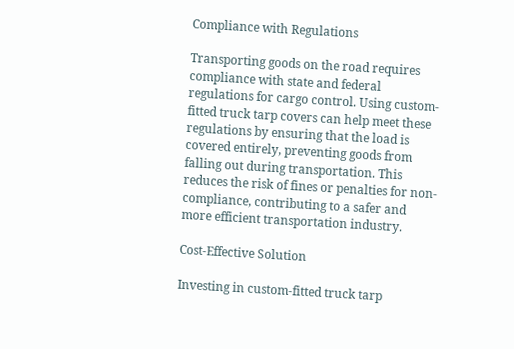Compliance with Regulations

Transporting goods on the road requires compliance with state and federal regulations for cargo control. Using custom-fitted truck tarp covers can help meet these regulations by ensuring that the load is covered entirely, preventing goods from falling out during transportation. This reduces the risk of fines or penalties for non-compliance, contributing to a safer and more efficient transportation industry.

Cost-Effective Solution

Investing in custom-fitted truck tarp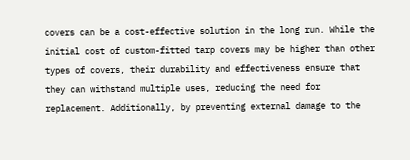covers can be a cost-effective solution in the long run. While the initial cost of custom-fitted tarp covers may be higher than other types of covers, their durability and effectiveness ensure that they can withstand multiple uses, reducing the need for replacement. Additionally, by preventing external damage to the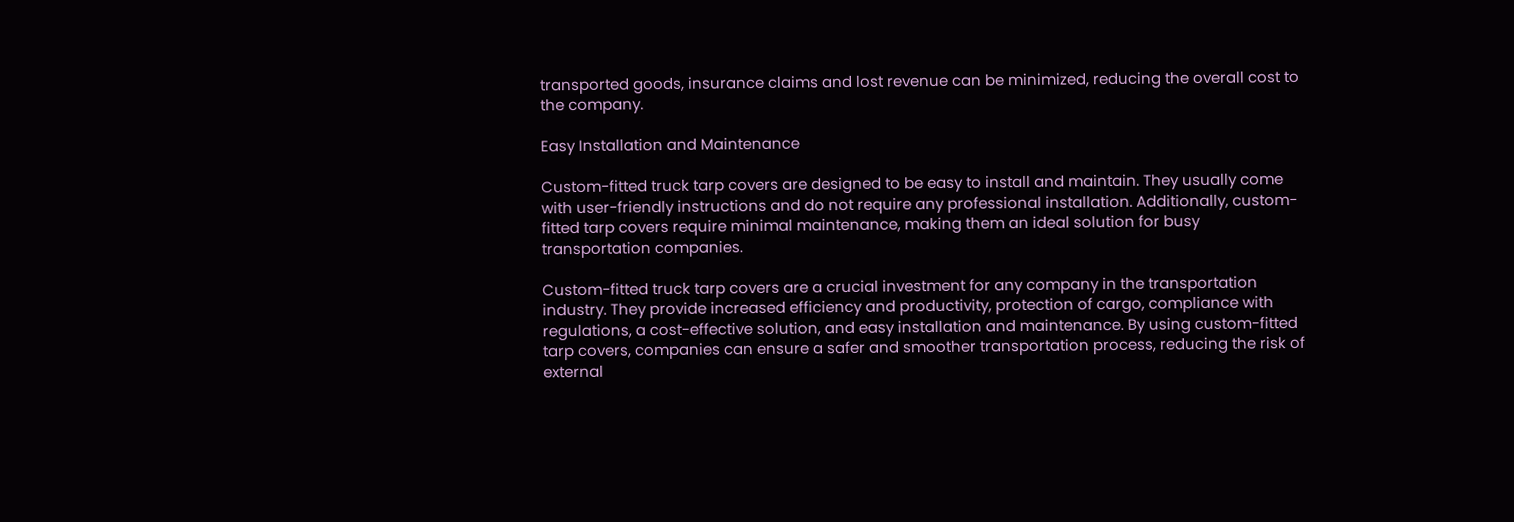transported goods, insurance claims and lost revenue can be minimized, reducing the overall cost to the company.

Easy Installation and Maintenance

Custom-fitted truck tarp covers are designed to be easy to install and maintain. They usually come with user-friendly instructions and do not require any professional installation. Additionally, custom-fitted tarp covers require minimal maintenance, making them an ideal solution for busy transportation companies.

Custom-fitted truck tarp covers are a crucial investment for any company in the transportation industry. They provide increased efficiency and productivity, protection of cargo, compliance with regulations, a cost-effective solution, and easy installation and maintenance. By using custom-fitted tarp covers, companies can ensure a safer and smoother transportation process, reducing the risk of external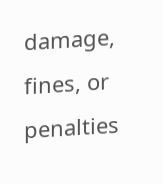damage, fines, or penalties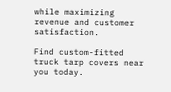while maximizing revenue and customer satisfaction.

Find custom-fitted truck tarp covers near you today.